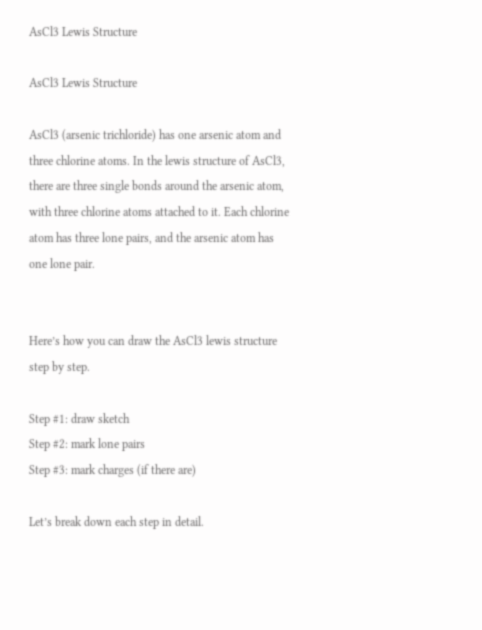AsCl3 Lewis Structure

AsCl3 Lewis Structure

AsCl3 (arsenic trichloride) has one arsenic atom and three chlorine atoms. In the lewis structure of AsCl3, there are three single bonds around the arsenic atom, with three chlorine atoms attached to it. Each chlorine atom has three lone pairs, and the arsenic atom has one lone pair.


Here’s how you can draw the AsCl3 lewis structure step by step.

Step #1: draw sketch
Step #2: mark lone pairs
Step #3: mark charges (if there are)

Let’s break down each step in detail.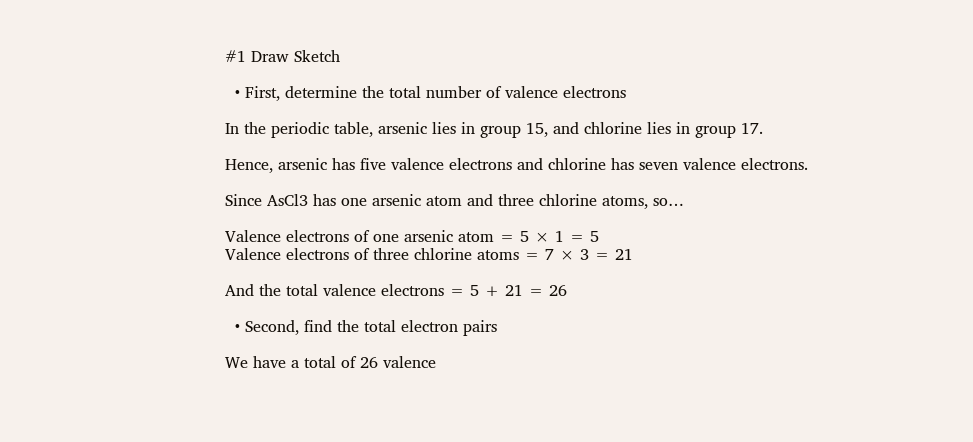#1 Draw Sketch

  • First, determine the total number of valence electrons

In the periodic table, arsenic lies in group 15, and chlorine lies in group 17.

Hence, arsenic has five valence electrons and chlorine has seven valence electrons.

Since AsCl3 has one arsenic atom and three chlorine atoms, so…

Valence electrons of one arsenic atom = 5 × 1 = 5
Valence electrons of three chlorine atoms = 7 × 3 = 21

And the total valence electrons = 5 + 21 = 26

  • Second, find the total electron pairs

We have a total of 26 valence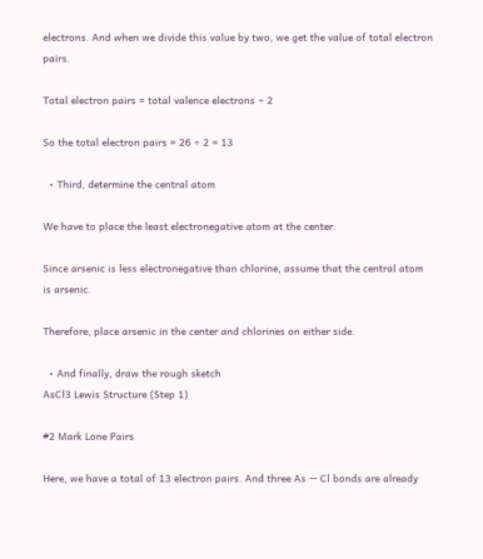electrons. And when we divide this value by two, we get the value of total electron pairs.

Total electron pairs = total valence electrons ÷ 2

So the total electron pairs = 26 ÷ 2 = 13

  • Third, determine the central atom

We have to place the least electronegative atom at the center.

Since arsenic is less electronegative than chlorine, assume that the central atom is arsenic.

Therefore, place arsenic in the center and chlorines on either side.

  • And finally, draw the rough sketch
AsCl3 Lewis Structure (Step 1)

#2 Mark Lone Pairs

Here, we have a total of 13 electron pairs. And three As — Cl bonds are already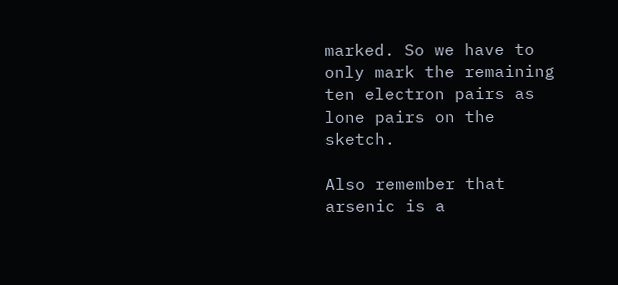marked. So we have to only mark the remaining ten electron pairs as lone pairs on the sketch.

Also remember that arsenic is a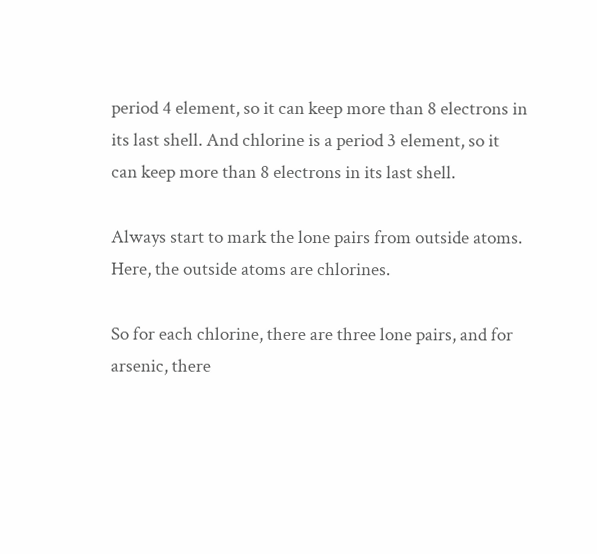period 4 element, so it can keep more than 8 electrons in its last shell. And chlorine is a period 3 element, so it can keep more than 8 electrons in its last shell.

Always start to mark the lone pairs from outside atoms. Here, the outside atoms are chlorines.

So for each chlorine, there are three lone pairs, and for arsenic, there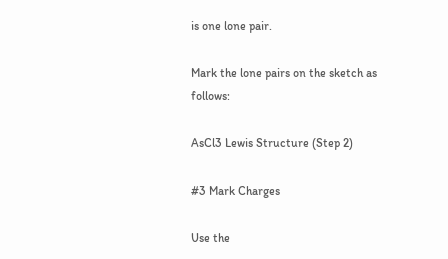is one lone pair.

Mark the lone pairs on the sketch as follows:

AsCl3 Lewis Structure (Step 2)

#3 Mark Charges

Use the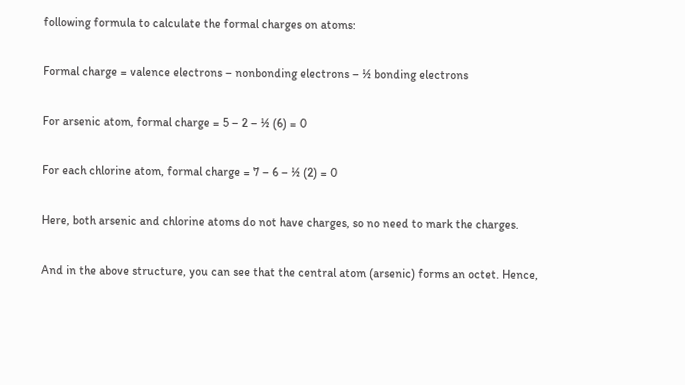following formula to calculate the formal charges on atoms:

Formal charge = valence electrons – nonbonding electrons – ½ bonding electrons

For arsenic atom, formal charge = 5 – 2 – ½ (6) = 0

For each chlorine atom, formal charge = 7 – 6 – ½ (2) = 0

Here, both arsenic and chlorine atoms do not have charges, so no need to mark the charges.

And in the above structure, you can see that the central atom (arsenic) forms an octet. Hence,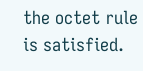the octet rule is satisfied.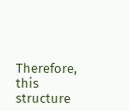Therefore, this structure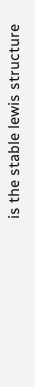is the stable lewis structure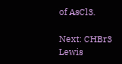of AsCl3.

Next: CHBr3 Lewis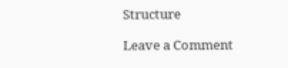Structure

Leave a Comment